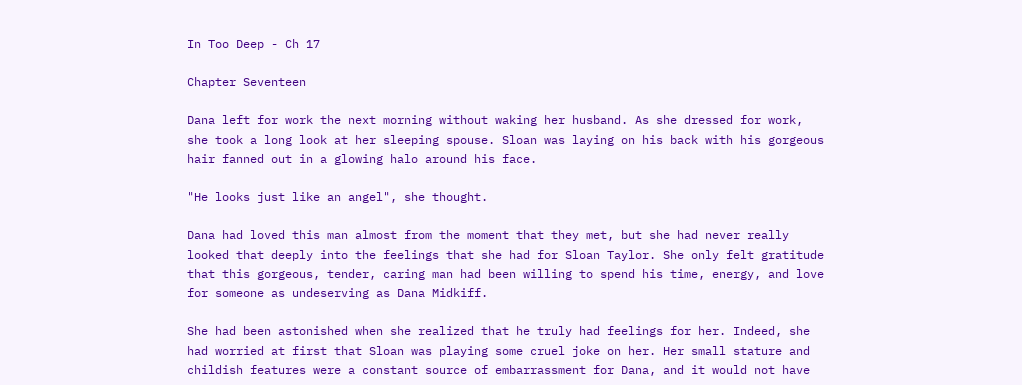In Too Deep - Ch 17

Chapter Seventeen

Dana left for work the next morning without waking her husband. As she dressed for work, she took a long look at her sleeping spouse. Sloan was laying on his back with his gorgeous hair fanned out in a glowing halo around his face.

"He looks just like an angel", she thought.

Dana had loved this man almost from the moment that they met, but she had never really looked that deeply into the feelings that she had for Sloan Taylor. She only felt gratitude that this gorgeous, tender, caring man had been willing to spend his time, energy, and love for someone as undeserving as Dana Midkiff.

She had been astonished when she realized that he truly had feelings for her. Indeed, she had worried at first that Sloan was playing some cruel joke on her. Her small stature and childish features were a constant source of embarrassment for Dana, and it would not have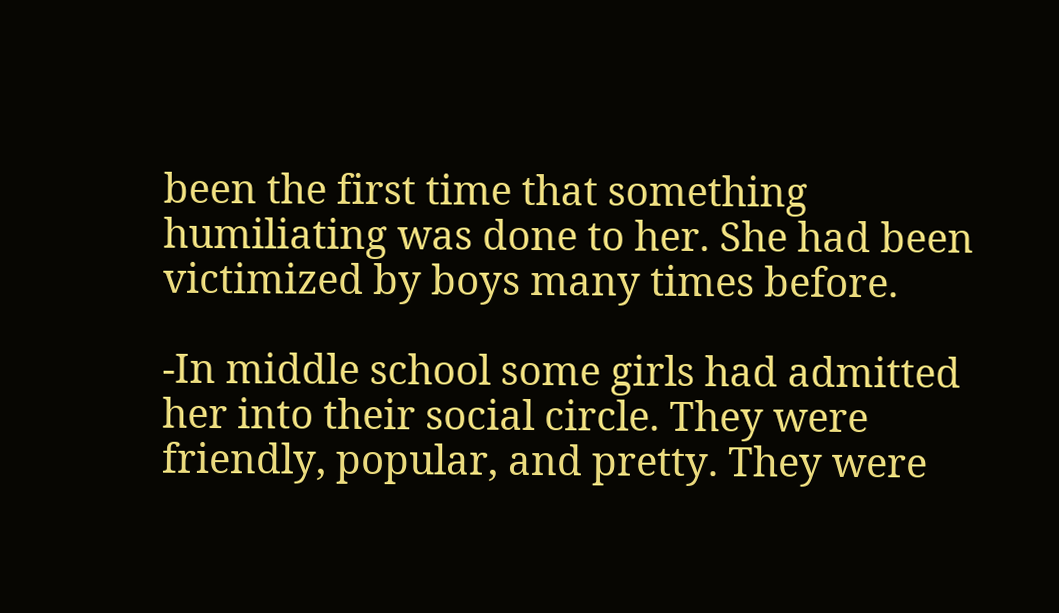been the first time that something humiliating was done to her. She had been victimized by boys many times before.

-In middle school some girls had admitted her into their social circle. They were friendly, popular, and pretty. They were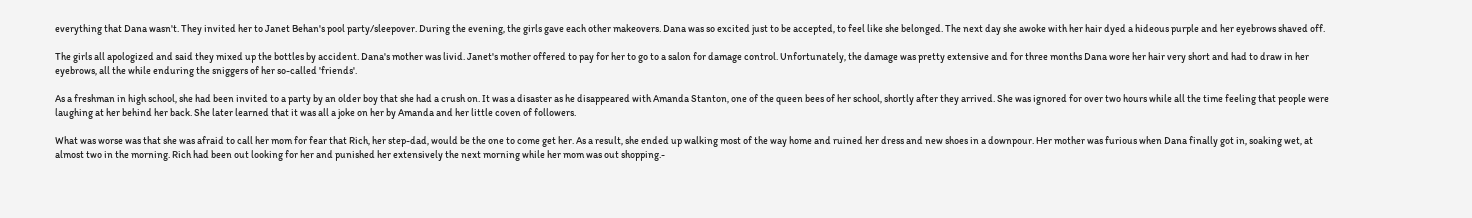everything that Dana wasn't. They invited her to Janet Behan's pool party/sleepover. During the evening, the girls gave each other makeovers. Dana was so excited just to be accepted, to feel like she belonged. The next day she awoke with her hair dyed a hideous purple and her eyebrows shaved off.

The girls all apologized and said they mixed up the bottles by accident. Dana's mother was livid. Janet's mother offered to pay for her to go to a salon for damage control. Unfortunately, the damage was pretty extensive and for three months Dana wore her hair very short and had to draw in her eyebrows, all the while enduring the sniggers of her so-called 'friends'.

As a freshman in high school, she had been invited to a party by an older boy that she had a crush on. It was a disaster as he disappeared with Amanda Stanton, one of the queen bees of her school, shortly after they arrived. She was ignored for over two hours while all the time feeling that people were laughing at her behind her back. She later learned that it was all a joke on her by Amanda and her little coven of followers.

What was worse was that she was afraid to call her mom for fear that Rich, her step-dad, would be the one to come get her. As a result, she ended up walking most of the way home and ruined her dress and new shoes in a downpour. Her mother was furious when Dana finally got in, soaking wet, at almost two in the morning. Rich had been out looking for her and punished her extensively the next morning while her mom was out shopping.-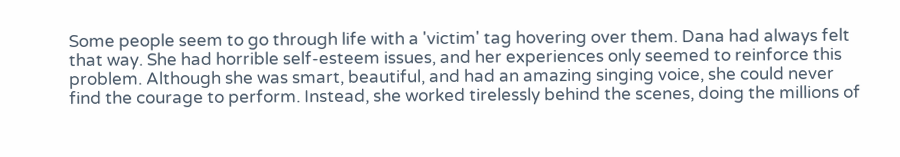Some people seem to go through life with a 'victim' tag hovering over them. Dana had always felt that way. She had horrible self-esteem issues, and her experiences only seemed to reinforce this problem. Although she was smart, beautiful, and had an amazing singing voice, she could never find the courage to perform. Instead, she worked tirelessly behind the scenes, doing the millions of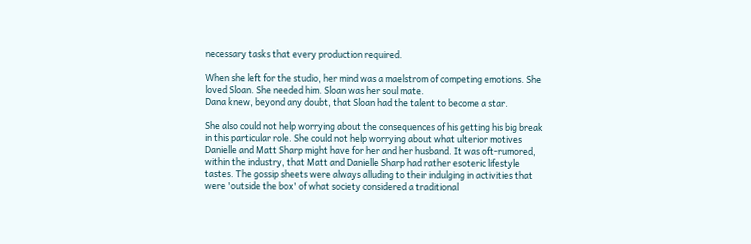necessary tasks that every production required.

When she left for the studio, her mind was a maelstrom of competing emotions. She loved Sloan. She needed him. Sloan was her soul mate.
Dana knew, beyond any doubt, that Sloan had the talent to become a star.

She also could not help worrying about the consequences of his getting his big break in this particular role. She could not help worrying about what ulterior motives Danielle and Matt Sharp might have for her and her husband. It was oft-rumored, within the industry, that Matt and Danielle Sharp had rather esoteric lifestyle tastes. The gossip sheets were always alluding to their indulging in activities that were 'outside the box' of what society considered a traditional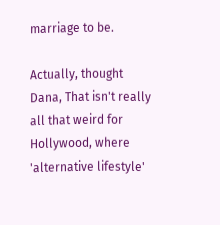marriage to be.

Actually, thought Dana, That isn't really all that weird for Hollywood, where 'alternative lifestyle'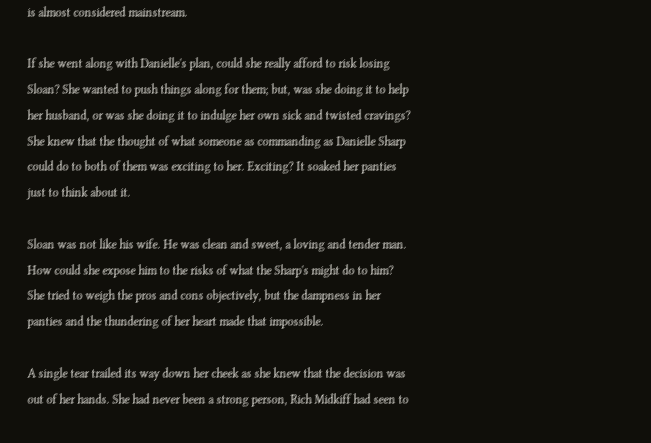is almost considered mainstream.

If she went along with Danielle's plan, could she really afford to risk losing Sloan? She wanted to push things along for them; but, was she doing it to help her husband, or was she doing it to indulge her own sick and twisted cravings? She knew that the thought of what someone as commanding as Danielle Sharp could do to both of them was exciting to her. Exciting? It soaked her panties just to think about it.

Sloan was not like his wife. He was clean and sweet, a loving and tender man. How could she expose him to the risks of what the Sharp's might do to him? She tried to weigh the pros and cons objectively, but the dampness in her panties and the thundering of her heart made that impossible.

A single tear trailed its way down her cheek as she knew that the decision was out of her hands. She had never been a strong person, Rich Midkiff had seen to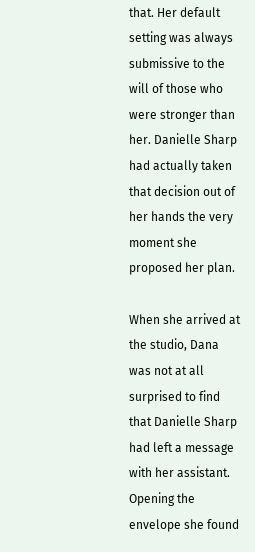that. Her default setting was always submissive to the will of those who were stronger than her. Danielle Sharp had actually taken that decision out of her hands the very moment she proposed her plan.

When she arrived at the studio, Dana was not at all surprised to find that Danielle Sharp had left a message with her assistant. Opening the envelope she found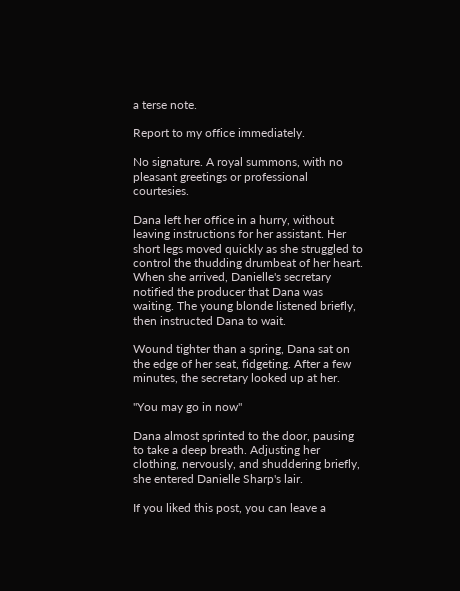a terse note.

Report to my office immediately.

No signature. A royal summons, with no pleasant greetings or professional courtesies.

Dana left her office in a hurry, without leaving instructions for her assistant. Her short legs moved quickly as she struggled to control the thudding drumbeat of her heart. When she arrived, Danielle's secretary notified the producer that Dana was waiting. The young blonde listened briefly, then instructed Dana to wait.

Wound tighter than a spring, Dana sat on the edge of her seat, fidgeting. After a few minutes, the secretary looked up at her.

"You may go in now"

Dana almost sprinted to the door, pausing to take a deep breath. Adjusting her clothing, nervously, and shuddering briefly, she entered Danielle Sharp's lair.

If you liked this post, you can leave a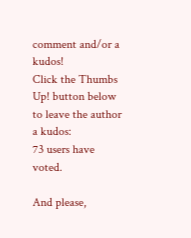comment and/or a kudos!
Click the Thumbs Up! button below to leave the author a kudos:
73 users have voted.

And please,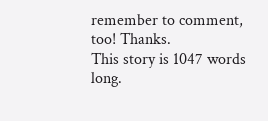remember to comment, too! Thanks.
This story is 1047 words long.